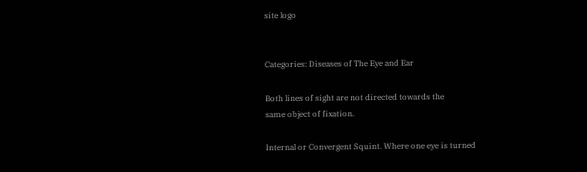site logo


Categories: Diseases of The Eye and Ear

Both lines of sight are not directed towards the
same object of fixation.

Internal or Convergent Squint. Where one eye is turned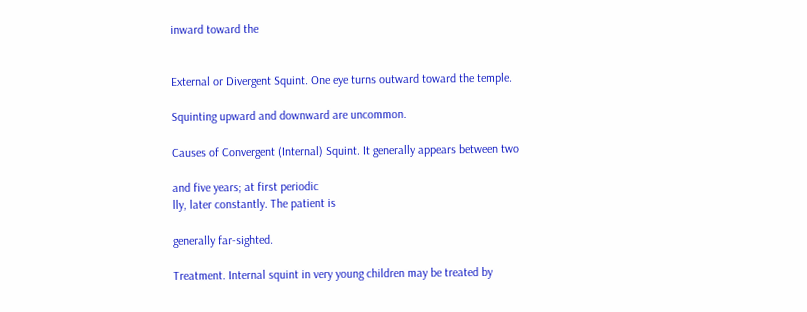inward toward the


External or Divergent Squint. One eye turns outward toward the temple.

Squinting upward and downward are uncommon.

Causes of Convergent (Internal) Squint. It generally appears between two

and five years; at first periodic
lly, later constantly. The patient is

generally far-sighted.

Treatment. Internal squint in very young children may be treated by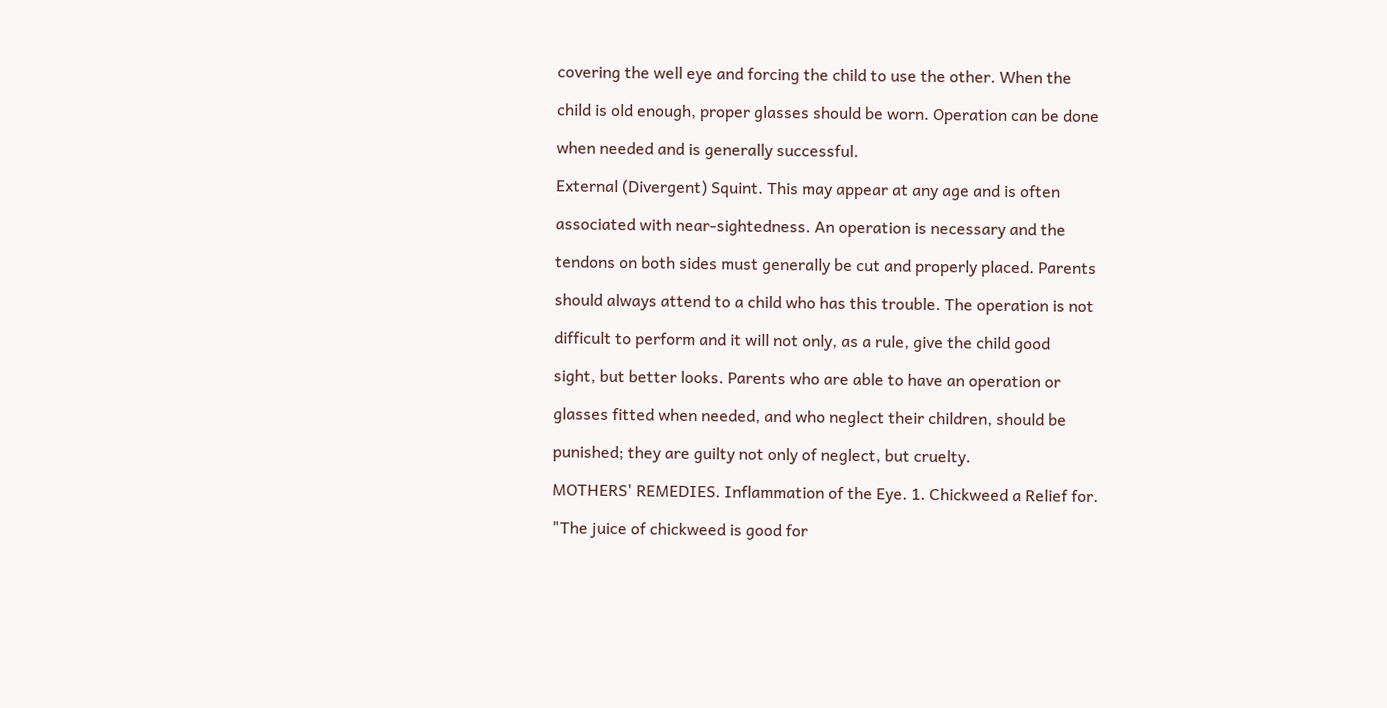covering the well eye and forcing the child to use the other. When the

child is old enough, proper glasses should be worn. Operation can be done

when needed and is generally successful.

External (Divergent) Squint. This may appear at any age and is often

associated with near-sightedness. An operation is necessary and the

tendons on both sides must generally be cut and properly placed. Parents

should always attend to a child who has this trouble. The operation is not

difficult to perform and it will not only, as a rule, give the child good

sight, but better looks. Parents who are able to have an operation or

glasses fitted when needed, and who neglect their children, should be

punished; they are guilty not only of neglect, but cruelty.

MOTHERS' REMEDIES. Inflammation of the Eye. 1. Chickweed a Relief for.

"The juice of chickweed is good for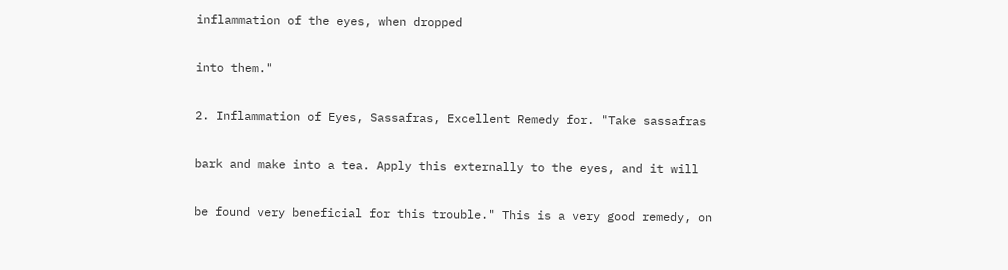inflammation of the eyes, when dropped

into them."

2. Inflammation of Eyes, Sassafras, Excellent Remedy for. "Take sassafras

bark and make into a tea. Apply this externally to the eyes, and it will

be found very beneficial for this trouble." This is a very good remedy, on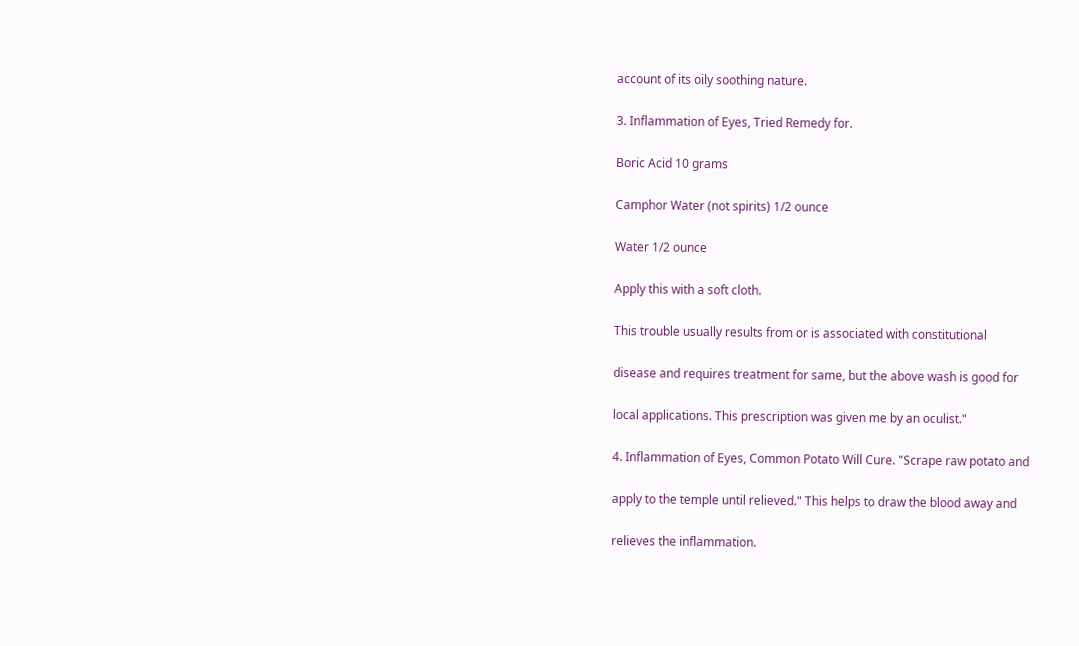account of its oily soothing nature.

3. Inflammation of Eyes, Tried Remedy for.

Boric Acid 10 grams

Camphor Water (not spirits) 1/2 ounce

Water 1/2 ounce

Apply this with a soft cloth.

This trouble usually results from or is associated with constitutional

disease and requires treatment for same, but the above wash is good for

local applications. This prescription was given me by an oculist."

4. Inflammation of Eyes, Common Potato Will Cure. "Scrape raw potato and

apply to the temple until relieved." This helps to draw the blood away and

relieves the inflammation.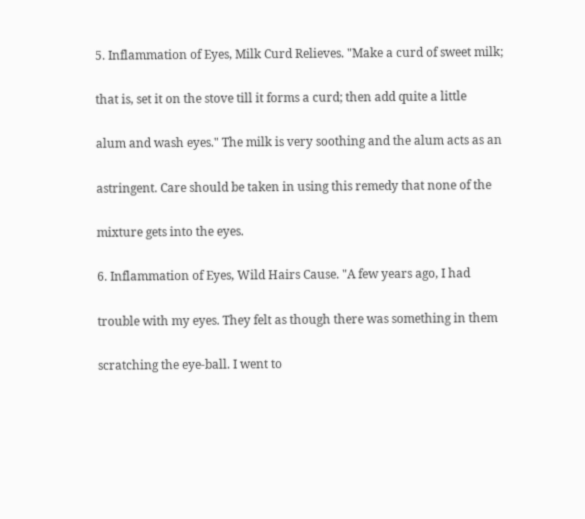5. Inflammation of Eyes, Milk Curd Relieves. "Make a curd of sweet milk;

that is, set it on the stove till it forms a curd; then add quite a little

alum and wash eyes." The milk is very soothing and the alum acts as an

astringent. Care should be taken in using this remedy that none of the

mixture gets into the eyes.

6. Inflammation of Eyes, Wild Hairs Cause. "A few years ago, I had

trouble with my eyes. They felt as though there was something in them

scratching the eye-ball. I went to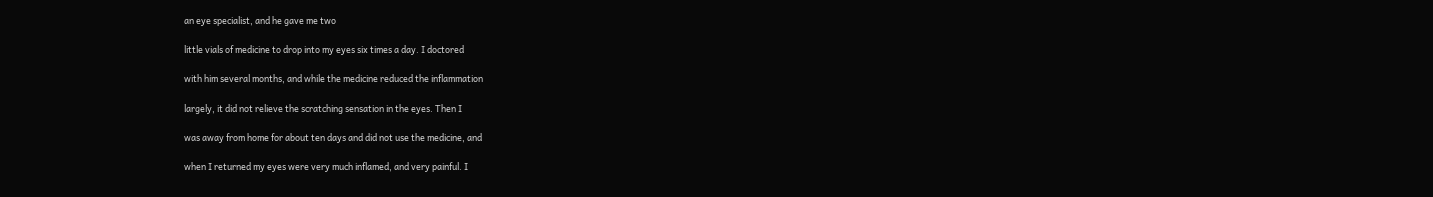an eye specialist, and he gave me two

little vials of medicine to drop into my eyes six times a day. I doctored

with him several months, and while the medicine reduced the inflammation

largely, it did not relieve the scratching sensation in the eyes. Then I

was away from home for about ten days and did not use the medicine, and

when I returned my eyes were very much inflamed, and very painful. I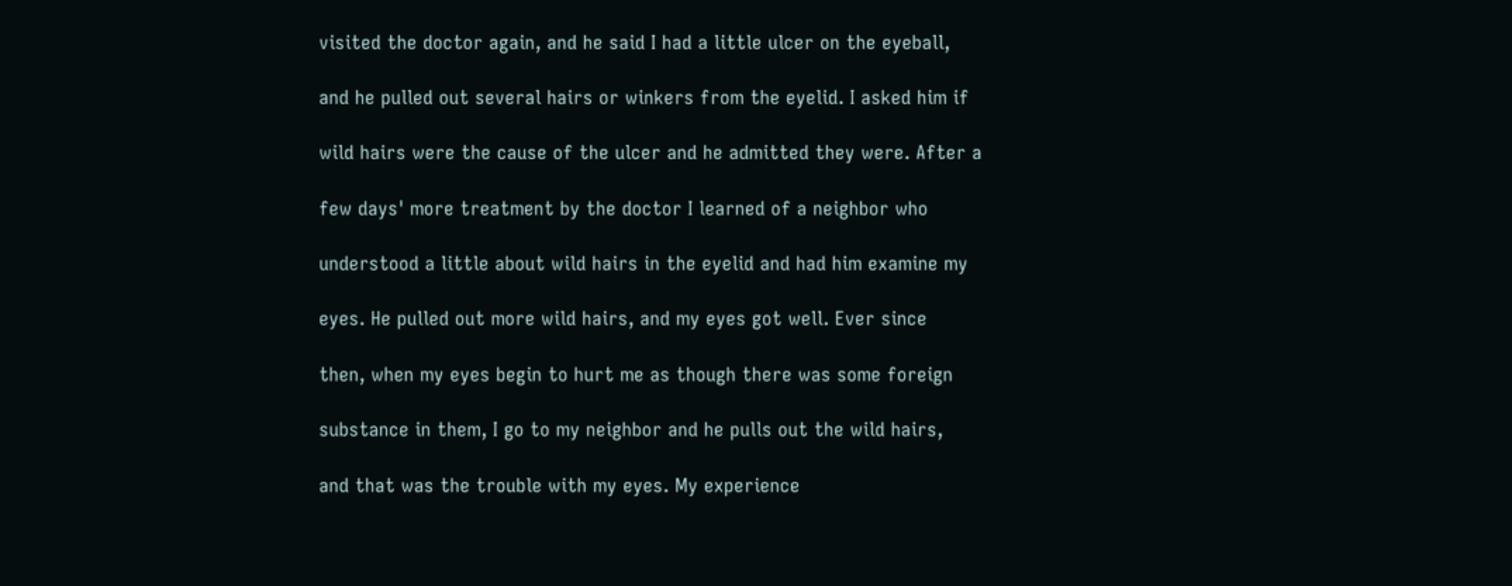visited the doctor again, and he said I had a little ulcer on the eyeball,

and he pulled out several hairs or winkers from the eyelid. I asked him if

wild hairs were the cause of the ulcer and he admitted they were. After a

few days' more treatment by the doctor I learned of a neighbor who

understood a little about wild hairs in the eyelid and had him examine my

eyes. He pulled out more wild hairs, and my eyes got well. Ever since

then, when my eyes begin to hurt me as though there was some foreign

substance in them, I go to my neighbor and he pulls out the wild hairs,

and that was the trouble with my eyes. My experience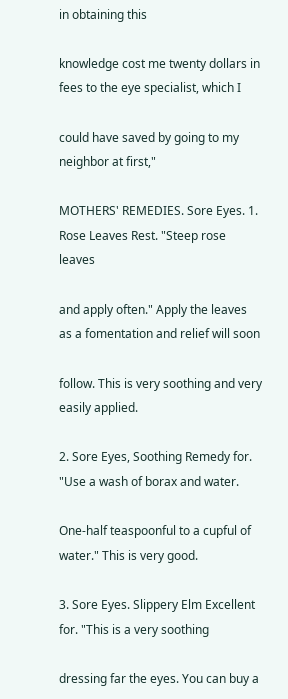in obtaining this

knowledge cost me twenty dollars in fees to the eye specialist, which I

could have saved by going to my neighbor at first,"

MOTHERS' REMEDIES. Sore Eyes. 1. Rose Leaves Rest. "Steep rose leaves

and apply often." Apply the leaves as a fomentation and relief will soon

follow. This is very soothing and very easily applied.

2. Sore Eyes, Soothing Remedy for. "Use a wash of borax and water.

One-half teaspoonful to a cupful of water." This is very good.

3. Sore Eyes. Slippery Elm Excellent for. "This is a very soothing

dressing far the eyes. You can buy a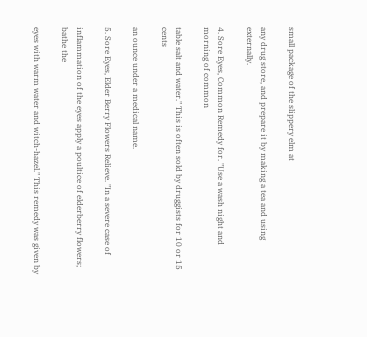small package of the slippery elm at

any drug store, and prepare it by making a tea and using externally.

4. Sore Eyes, Common Remedy for. "Use a wash night and morning of common

table salt and water." This is often sold by druggists for 10 or 15 cents

an ounce under a medical name.

5. Sore Eyes, Elder Berry Flowers Relieve. "In a severe case of

inflammation of the eyes apply a poultice of elderberry flowers; bathe the

eyes with warm water and witch-hazel." This remedy was given by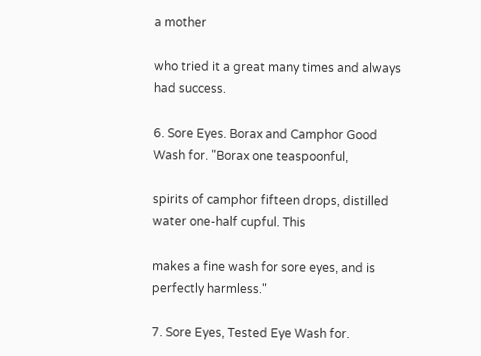a mother

who tried it a great many times and always had success.

6. Sore Eyes. Borax and Camphor Good Wash for. "Borax one teaspoonful,

spirits of camphor fifteen drops, distilled water one-half cupful. This

makes a fine wash for sore eyes, and is perfectly harmless."

7. Sore Eyes, Tested Eye Wash for.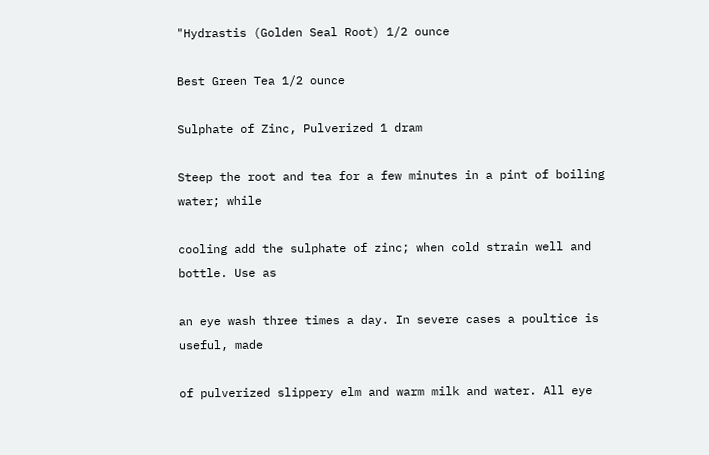"Hydrastis (Golden Seal Root) 1/2 ounce

Best Green Tea 1/2 ounce

Sulphate of Zinc, Pulverized 1 dram

Steep the root and tea for a few minutes in a pint of boiling water; while

cooling add the sulphate of zinc; when cold strain well and bottle. Use as

an eye wash three times a day. In severe cases a poultice is useful, made

of pulverized slippery elm and warm milk and water. All eye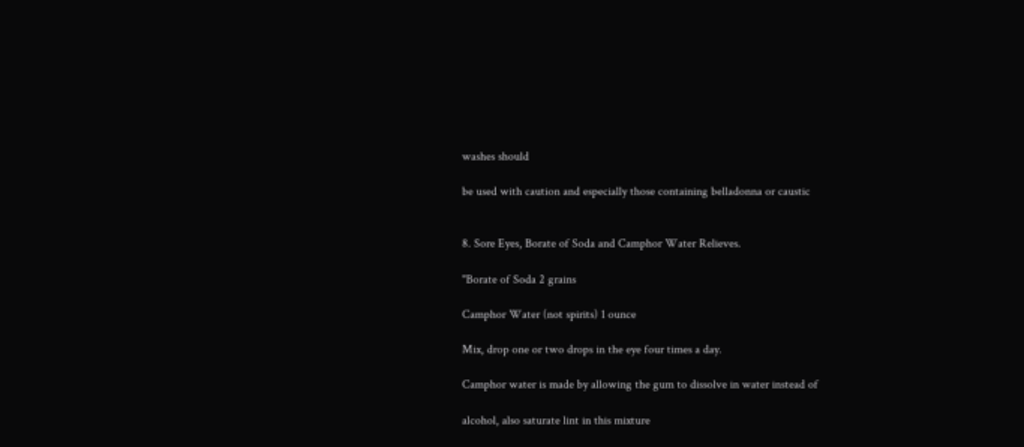washes should

be used with caution and especially those containing belladonna or caustic


8. Sore Eyes, Borate of Soda and Camphor Water Relieves.

"Borate of Soda 2 grains

Camphor Water (not spirits) 1 ounce

Mix, drop one or two drops in the eye four times a day.

Camphor water is made by allowing the gum to dissolve in water instead of

alcohol, also saturate lint in this mixture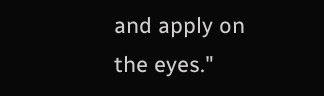and apply on the eyes."